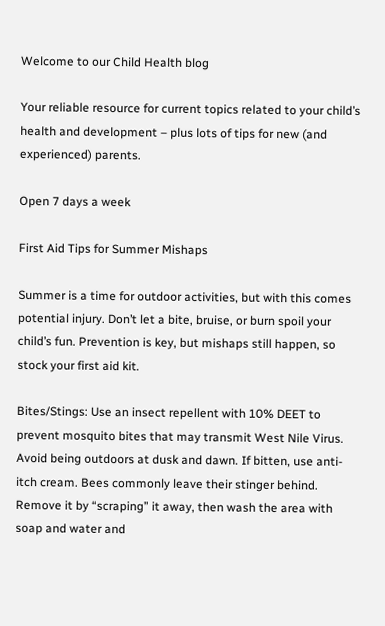Welcome to our Child Health blog

Your reliable resource for current topics related to your child’s health and development – plus lots of tips for new (and experienced) parents.

Open 7 days a week

First Aid Tips for Summer Mishaps

Summer is a time for outdoor activities, but with this comes potential injury. Don’t let a bite, bruise, or burn spoil your child’s fun. Prevention is key, but mishaps still happen, so stock your first aid kit.

Bites/Stings: Use an insect repellent with 10% DEET to prevent mosquito bites that may transmit West Nile Virus. Avoid being outdoors at dusk and dawn. If bitten, use anti-itch cream. Bees commonly leave their stinger behind. Remove it by “scraping” it away, then wash the area with soap and water and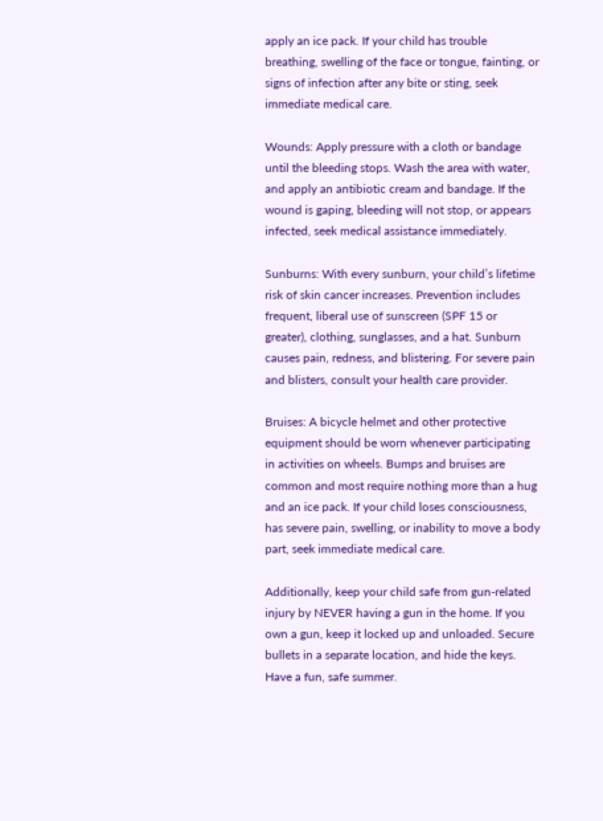apply an ice pack. If your child has trouble breathing, swelling of the face or tongue, fainting, or signs of infection after any bite or sting, seek immediate medical care.

Wounds: Apply pressure with a cloth or bandage until the bleeding stops. Wash the area with water, and apply an antibiotic cream and bandage. If the wound is gaping, bleeding will not stop, or appears infected, seek medical assistance immediately.

Sunburns: With every sunburn, your child’s lifetime risk of skin cancer increases. Prevention includes frequent, liberal use of sunscreen (SPF 15 or greater), clothing, sunglasses, and a hat. Sunburn causes pain, redness, and blistering. For severe pain and blisters, consult your health care provider.

Bruises: A bicycle helmet and other protective equipment should be worn whenever participating in activities on wheels. Bumps and bruises are common and most require nothing more than a hug and an ice pack. If your child loses consciousness, has severe pain, swelling, or inability to move a body part, seek immediate medical care.

Additionally, keep your child safe from gun-related injury by NEVER having a gun in the home. If you own a gun, keep it locked up and unloaded. Secure bullets in a separate location, and hide the keys. Have a fun, safe summer.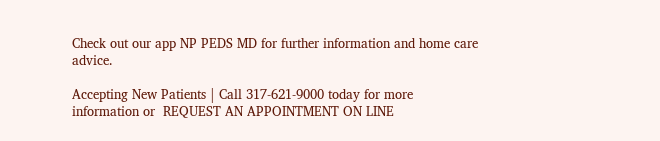Check out our app NP PEDS MD for further information and home care advice.

Accepting New Patients | Call 317-621-9000 today for more information or  REQUEST AN APPOINTMENT ON LINE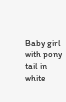Baby girl with pony tail in white